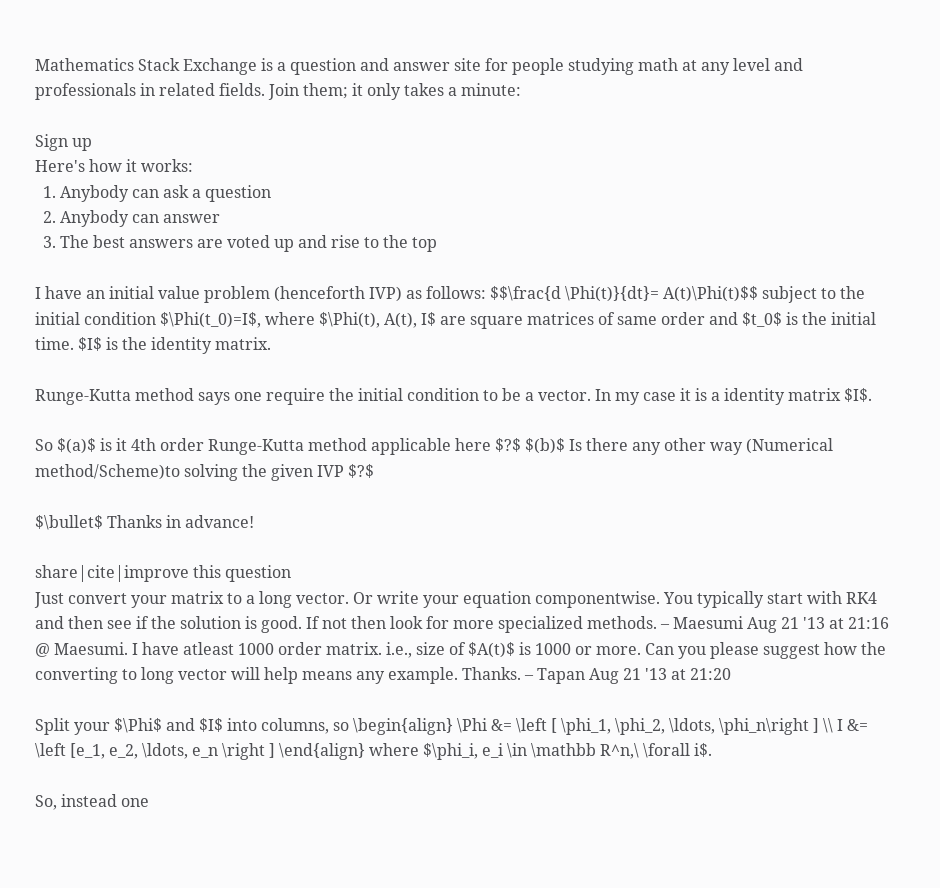Mathematics Stack Exchange is a question and answer site for people studying math at any level and professionals in related fields. Join them; it only takes a minute:

Sign up
Here's how it works:
  1. Anybody can ask a question
  2. Anybody can answer
  3. The best answers are voted up and rise to the top

I have an initial value problem (henceforth IVP) as follows: $$\frac{d \Phi(t)}{dt}= A(t)\Phi(t)$$ subject to the initial condition $\Phi(t_0)=I$, where $\Phi(t), A(t), I$ are square matrices of same order and $t_0$ is the initial time. $I$ is the identity matrix.

Runge-Kutta method says one require the initial condition to be a vector. In my case it is a identity matrix $I$.

So $(a)$ is it 4th order Runge-Kutta method applicable here $?$ $(b)$ Is there any other way (Numerical method/Scheme)to solving the given IVP $?$

$\bullet$ Thanks in advance!

share|cite|improve this question
Just convert your matrix to a long vector. Or write your equation componentwise. You typically start with RK4 and then see if the solution is good. If not then look for more specialized methods. – Maesumi Aug 21 '13 at 21:16
@ Maesumi. I have atleast 1000 order matrix. i.e., size of $A(t)$ is 1000 or more. Can you please suggest how the converting to long vector will help means any example. Thanks. – Tapan Aug 21 '13 at 21:20

Split your $\Phi$ and $I$ into columns, so \begin{align} \Phi &= \left [ \phi_1, \phi_2, \ldots, \phi_n\right ] \\ I &= \left [e_1, e_2, \ldots, e_n \right ] \end{align} where $\phi_i, e_i \in \mathbb R^n,\ \forall i$.

So, instead one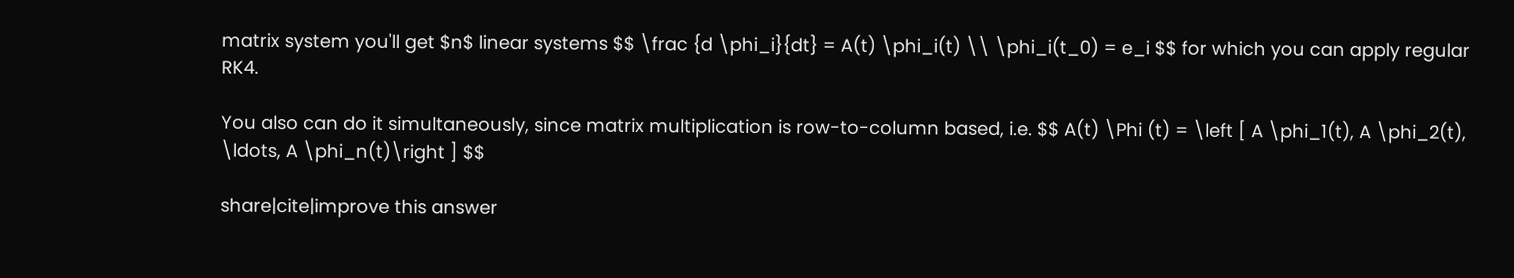matrix system you'll get $n$ linear systems $$ \frac {d \phi_i}{dt} = A(t) \phi_i(t) \\ \phi_i(t_0) = e_i $$ for which you can apply regular RK4.

You also can do it simultaneously, since matrix multiplication is row-to-column based, i.e. $$ A(t) \Phi (t) = \left [ A \phi_1(t), A \phi_2(t), \ldots, A \phi_n(t)\right ] $$

share|cite|improve this answer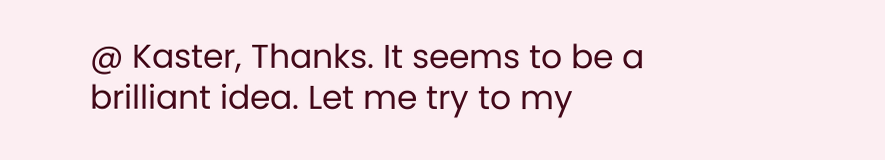@ Kaster, Thanks. It seems to be a brilliant idea. Let me try to my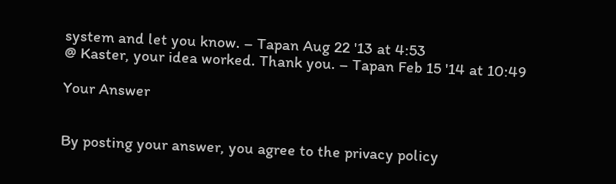system and let you know. – Tapan Aug 22 '13 at 4:53
@ Kaster, your idea worked. Thank you. – Tapan Feb 15 '14 at 10:49

Your Answer


By posting your answer, you agree to the privacy policy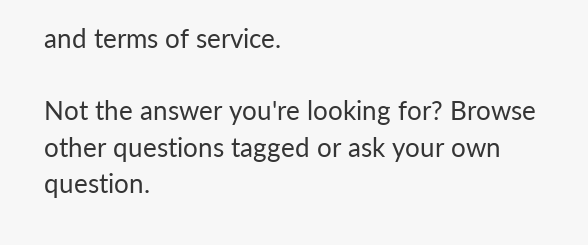and terms of service.

Not the answer you're looking for? Browse other questions tagged or ask your own question.